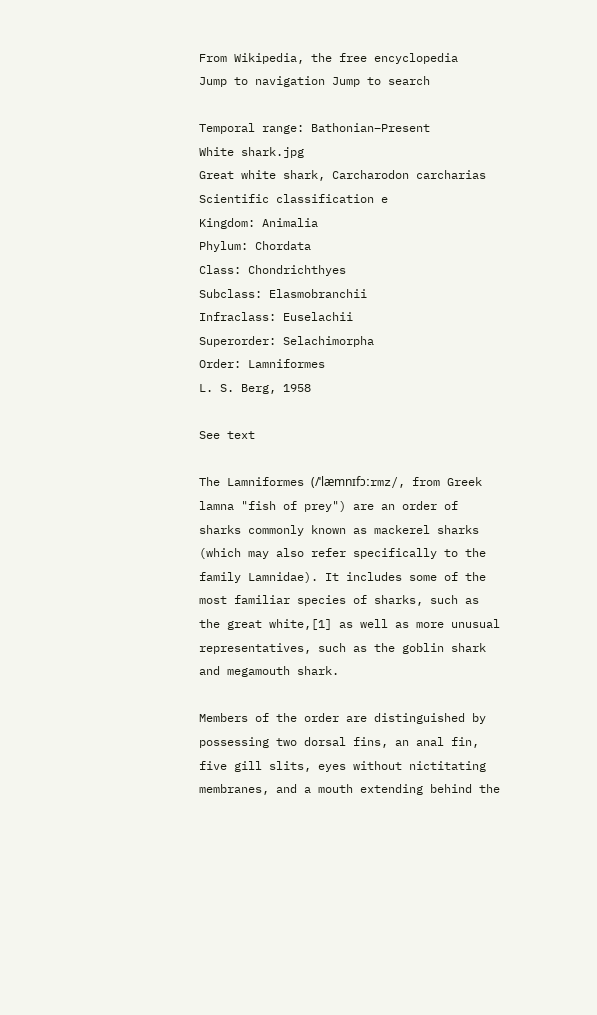From Wikipedia, the free encyclopedia
Jump to navigation Jump to search

Temporal range: Bathonian–Present
White shark.jpg
Great white shark, Carcharodon carcharias
Scientific classification e
Kingdom: Animalia
Phylum: Chordata
Class: Chondrichthyes
Subclass: Elasmobranchii
Infraclass: Euselachii
Superorder: Selachimorpha
Order: Lamniformes
L. S. Berg, 1958

See text

The Lamniformes (/ˈlæmnɪfɔːrmz/, from Greek lamna "fish of prey") are an order of sharks commonly known as mackerel sharks (which may also refer specifically to the family Lamnidae). It includes some of the most familiar species of sharks, such as the great white,[1] as well as more unusual representatives, such as the goblin shark and megamouth shark.

Members of the order are distinguished by possessing two dorsal fins, an anal fin, five gill slits, eyes without nictitating membranes, and a mouth extending behind the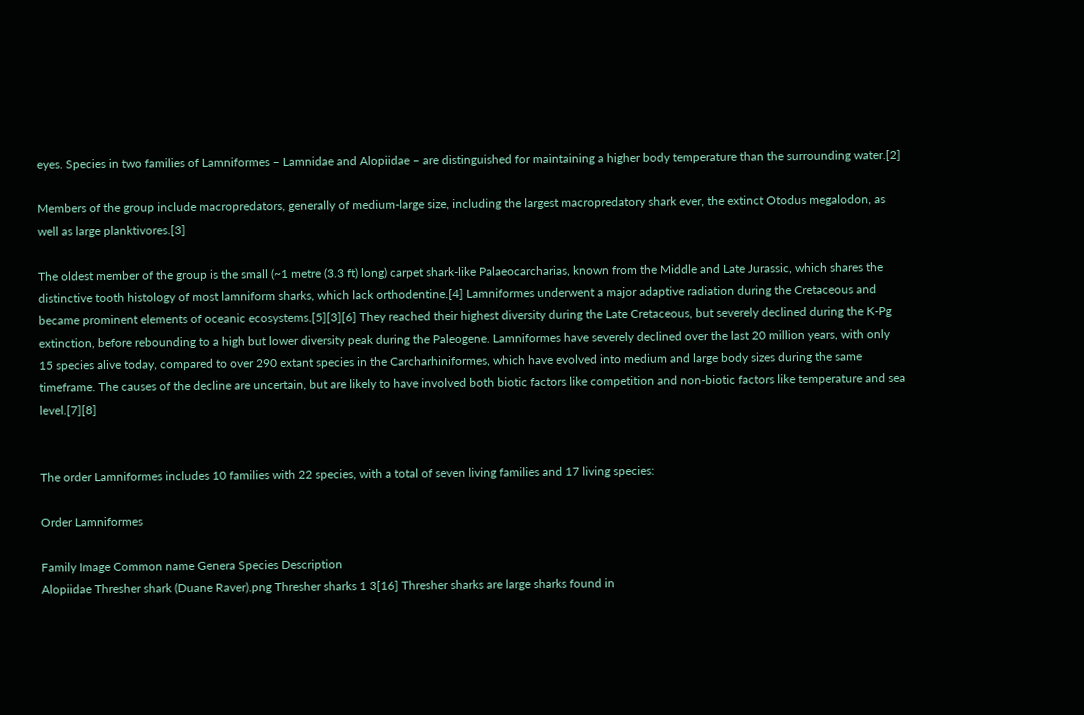eyes. Species in two families of Lamniformes – Lamnidae and Alopiidae – are distinguished for maintaining a higher body temperature than the surrounding water.[2]

Members of the group include macropredators, generally of medium-large size, including the largest macropredatory shark ever, the extinct Otodus megalodon, as well as large planktivores.[3]

The oldest member of the group is the small (~1 metre (3.3 ft) long) carpet shark-like Palaeocarcharias, known from the Middle and Late Jurassic, which shares the distinctive tooth histology of most lamniform sharks, which lack orthodentine.[4] Lamniformes underwent a major adaptive radiation during the Cretaceous and became prominent elements of oceanic ecosystems.[5][3][6] They reached their highest diversity during the Late Cretaceous, but severely declined during the K-Pg extinction, before rebounding to a high but lower diversity peak during the Paleogene. Lamniformes have severely declined over the last 20 million years, with only 15 species alive today, compared to over 290 extant species in the Carcharhiniformes, which have evolved into medium and large body sizes during the same timeframe. The causes of the decline are uncertain, but are likely to have involved both biotic factors like competition and non-biotic factors like temperature and sea level.[7][8]


The order Lamniformes includes 10 families with 22 species, with a total of seven living families and 17 living species:

Order Lamniformes

Family Image Common name Genera Species Description
Alopiidae Thresher shark (Duane Raver).png Thresher sharks 1 3[16] Thresher sharks are large sharks found in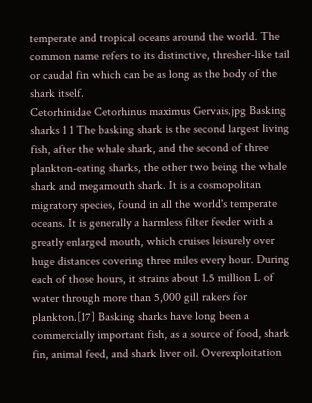temperate and tropical oceans around the world. The common name refers to its distinctive, thresher-like tail or caudal fin which can be as long as the body of the shark itself.
Cetorhinidae Cetorhinus maximus Gervais.jpg Basking sharks 1 1 The basking shark is the second largest living fish, after the whale shark, and the second of three plankton-eating sharks, the other two being the whale shark and megamouth shark. It is a cosmopolitan migratory species, found in all the world's temperate oceans. It is generally a harmless filter feeder with a greatly enlarged mouth, which cruises leisurely over huge distances covering three miles every hour. During each of those hours, it strains about 1.5 million L of water through more than 5,000 gill rakers for plankton.[17] Basking sharks have long been a commercially important fish, as a source of food, shark fin, animal feed, and shark liver oil. Overexploitation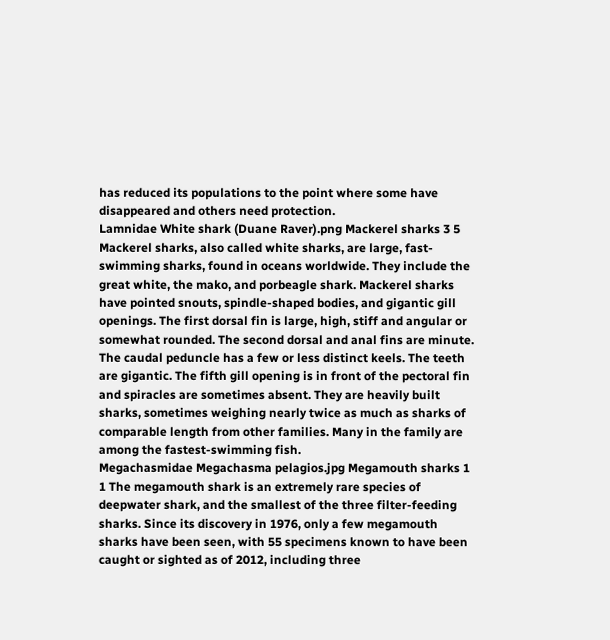has reduced its populations to the point where some have disappeared and others need protection.
Lamnidae White shark (Duane Raver).png Mackerel sharks 3 5 Mackerel sharks, also called white sharks, are large, fast-swimming sharks, found in oceans worldwide. They include the great white, the mako, and porbeagle shark. Mackerel sharks have pointed snouts, spindle-shaped bodies, and gigantic gill openings. The first dorsal fin is large, high, stiff and angular or somewhat rounded. The second dorsal and anal fins are minute. The caudal peduncle has a few or less distinct keels. The teeth are gigantic. The fifth gill opening is in front of the pectoral fin and spiracles are sometimes absent. They are heavily built sharks, sometimes weighing nearly twice as much as sharks of comparable length from other families. Many in the family are among the fastest-swimming fish.
Megachasmidae Megachasma pelagios.jpg Megamouth sharks 1 1 The megamouth shark is an extremely rare species of deepwater shark, and the smallest of the three filter-feeding sharks. Since its discovery in 1976, only a few megamouth sharks have been seen, with 55 specimens known to have been caught or sighted as of 2012, including three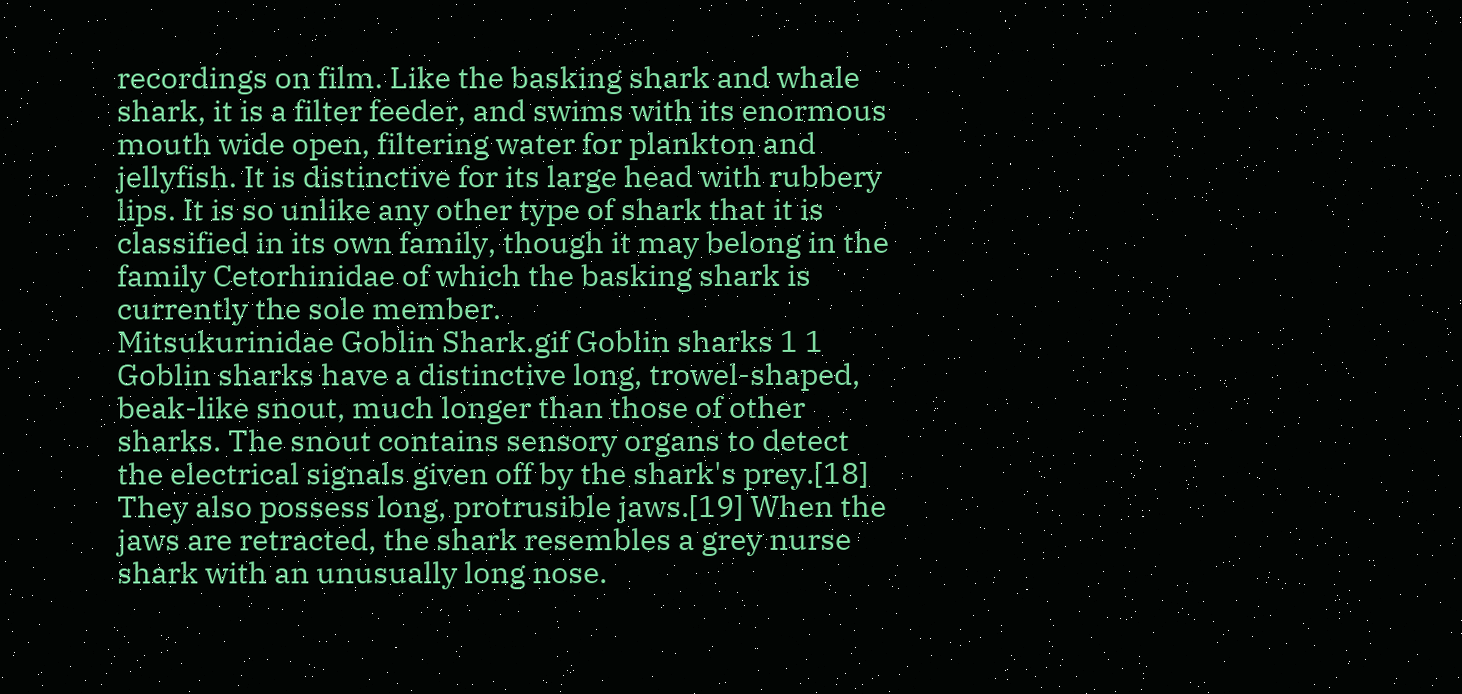recordings on film. Like the basking shark and whale shark, it is a filter feeder, and swims with its enormous mouth wide open, filtering water for plankton and jellyfish. It is distinctive for its large head with rubbery lips. It is so unlike any other type of shark that it is classified in its own family, though it may belong in the family Cetorhinidae of which the basking shark is currently the sole member.
Mitsukurinidae Goblin Shark.gif Goblin sharks 1 1 Goblin sharks have a distinctive long, trowel-shaped, beak-like snout, much longer than those of other sharks. The snout contains sensory organs to detect the electrical signals given off by the shark's prey.[18] They also possess long, protrusible jaws.[19] When the jaws are retracted, the shark resembles a grey nurse shark with an unusually long nose.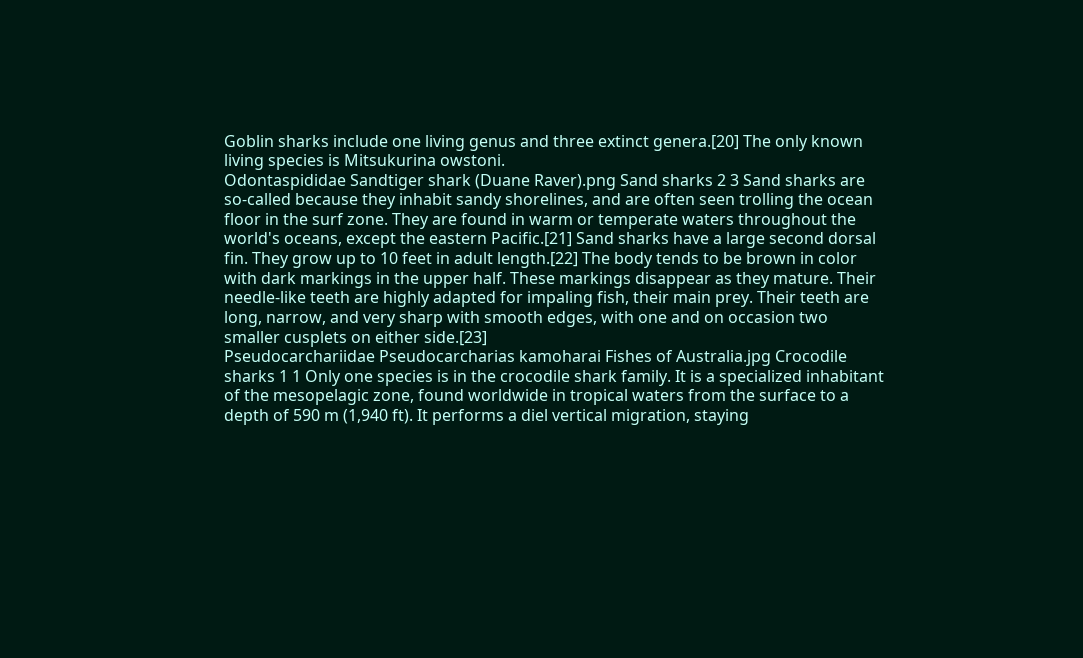Goblin sharks include one living genus and three extinct genera.[20] The only known living species is Mitsukurina owstoni.
Odontaspididae Sandtiger shark (Duane Raver).png Sand sharks 2 3 Sand sharks are so-called because they inhabit sandy shorelines, and are often seen trolling the ocean floor in the surf zone. They are found in warm or temperate waters throughout the world's oceans, except the eastern Pacific.[21] Sand sharks have a large second dorsal fin. They grow up to 10 feet in adult length.[22] The body tends to be brown in color with dark markings in the upper half. These markings disappear as they mature. Their needle-like teeth are highly adapted for impaling fish, their main prey. Their teeth are long, narrow, and very sharp with smooth edges, with one and on occasion two smaller cusplets on either side.[23]
Pseudocarchariidae Pseudocarcharias kamoharai Fishes of Australia.jpg Crocodile sharks 1 1 Only one species is in the crocodile shark family. It is a specialized inhabitant of the mesopelagic zone, found worldwide in tropical waters from the surface to a depth of 590 m (1,940 ft). It performs a diel vertical migration, staying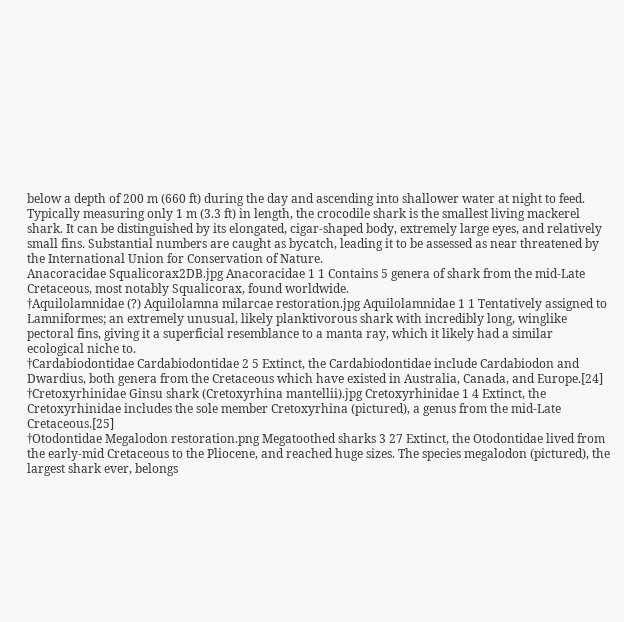below a depth of 200 m (660 ft) during the day and ascending into shallower water at night to feed. Typically measuring only 1 m (3.3 ft) in length, the crocodile shark is the smallest living mackerel shark. It can be distinguished by its elongated, cigar-shaped body, extremely large eyes, and relatively small fins. Substantial numbers are caught as bycatch, leading it to be assessed as near threatened by the International Union for Conservation of Nature.
Anacoracidae Squalicorax2DB.jpg Anacoracidae 1 1 Contains 5 genera of shark from the mid-Late Cretaceous, most notably Squalicorax, found worldwide.
†Aquilolamnidae (?) Aquilolamna milarcae restoration.jpg Aquilolamnidae 1 1 Tentatively assigned to Lamniformes; an extremely unusual, likely planktivorous shark with incredibly long, winglike pectoral fins, giving it a superficial resemblance to a manta ray, which it likely had a similar ecological niche to.
†Cardabiodontidae Cardabiodontidae 2 5 Extinct, the Cardabiodontidae include Cardabiodon and Dwardius, both genera from the Cretaceous which have existed in Australia, Canada, and Europe.[24]
†Cretoxyrhinidae Ginsu shark (Cretoxyrhina mantellii).jpg Cretoxyrhinidae 1 4 Extinct, the Cretoxyrhinidae includes the sole member Cretoxyrhina (pictured), a genus from the mid-Late Cretaceous.[25]
†Otodontidae Megalodon restoration.png Megatoothed sharks 3 27 Extinct, the Otodontidae lived from the early-mid Cretaceous to the Pliocene, and reached huge sizes. The species megalodon (pictured), the largest shark ever, belongs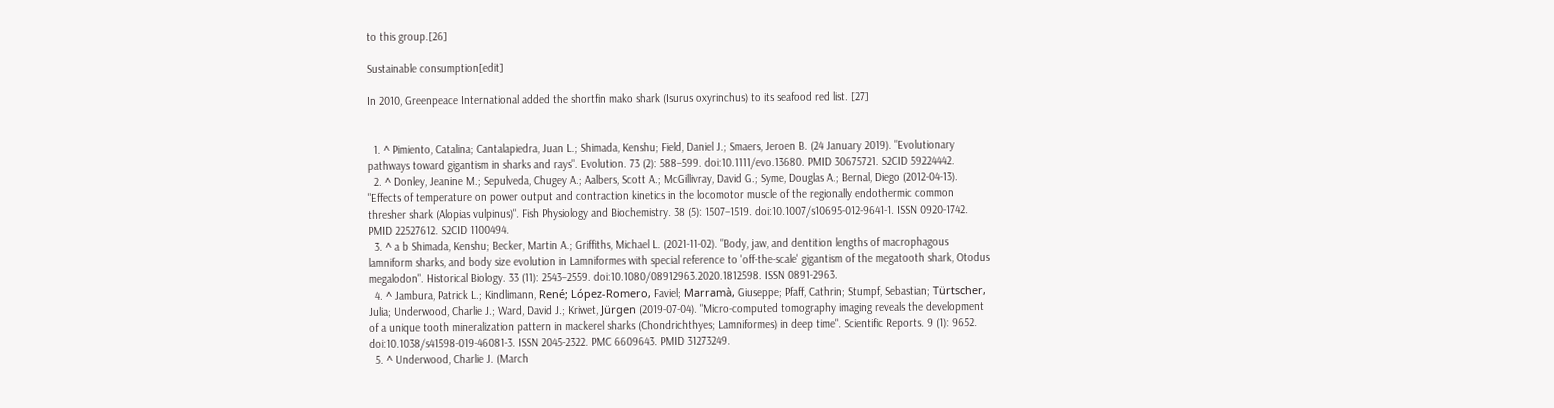to this group.[26]

Sustainable consumption[edit]

In 2010, Greenpeace International added the shortfin mako shark (Isurus oxyrinchus) to its seafood red list. [27]


  1. ^ Pimiento, Catalina; Cantalapiedra, Juan L.; Shimada, Kenshu; Field, Daniel J.; Smaers, Jeroen B. (24 January 2019). "Evolutionary pathways toward gigantism in sharks and rays". Evolution. 73 (2): 588–599. doi:10.1111/evo.13680. PMID 30675721. S2CID 59224442.
  2. ^ Donley, Jeanine M.; Sepulveda, Chugey A.; Aalbers, Scott A.; McGillivray, David G.; Syme, Douglas A.; Bernal, Diego (2012-04-13). "Effects of temperature on power output and contraction kinetics in the locomotor muscle of the regionally endothermic common thresher shark (Alopias vulpinus)". Fish Physiology and Biochemistry. 38 (5): 1507–1519. doi:10.1007/s10695-012-9641-1. ISSN 0920-1742. PMID 22527612. S2CID 1100494.
  3. ^ a b Shimada, Kenshu; Becker, Martin A.; Griffiths, Michael L. (2021-11-02). "Body, jaw, and dentition lengths of macrophagous lamniform sharks, and body size evolution in Lamniformes with special reference to 'off-the-scale' gigantism of the megatooth shark, Otodus megalodon". Historical Biology. 33 (11): 2543–2559. doi:10.1080/08912963.2020.1812598. ISSN 0891-2963.
  4. ^ Jambura, Patrick L.; Kindlimann, René; López-Romero, Faviel; Marramà, Giuseppe; Pfaff, Cathrin; Stumpf, Sebastian; Türtscher, Julia; Underwood, Charlie J.; Ward, David J.; Kriwet, Jürgen (2019-07-04). "Micro-computed tomography imaging reveals the development of a unique tooth mineralization pattern in mackerel sharks (Chondrichthyes; Lamniformes) in deep time". Scientific Reports. 9 (1): 9652. doi:10.1038/s41598-019-46081-3. ISSN 2045-2322. PMC 6609643. PMID 31273249.
  5. ^ Underwood, Charlie J. (March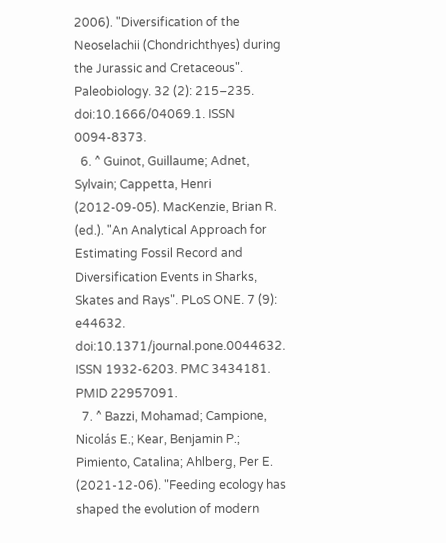2006). "Diversification of the Neoselachii (Chondrichthyes) during the Jurassic and Cretaceous". Paleobiology. 32 (2): 215–235. doi:10.1666/04069.1. ISSN 0094-8373.
  6. ^ Guinot, Guillaume; Adnet, Sylvain; Cappetta, Henri (2012-09-05). MacKenzie, Brian R. (ed.). "An Analytical Approach for Estimating Fossil Record and Diversification Events in Sharks, Skates and Rays". PLoS ONE. 7 (9): e44632. doi:10.1371/journal.pone.0044632. ISSN 1932-6203. PMC 3434181. PMID 22957091.
  7. ^ Bazzi, Mohamad; Campione, Nicolás E.; Kear, Benjamin P.; Pimiento, Catalina; Ahlberg, Per E. (2021-12-06). "Feeding ecology has shaped the evolution of modern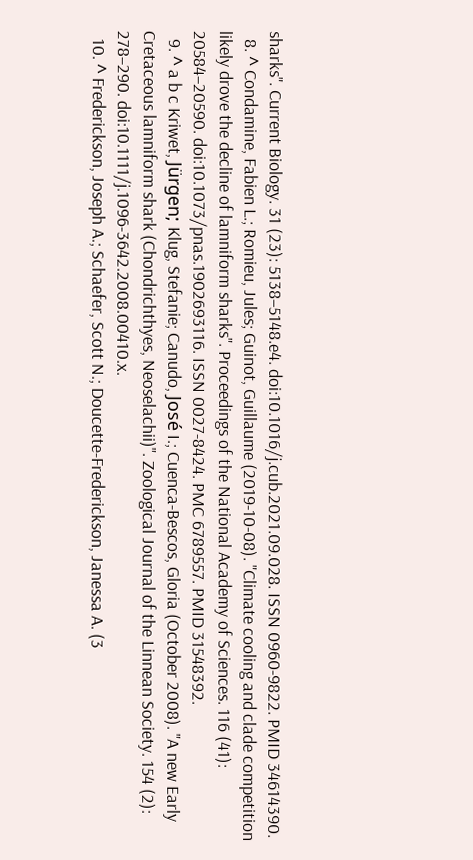sharks". Current Biology. 31 (23): 5138–5148.e4. doi:10.1016/j.cub.2021.09.028. ISSN 0960-9822. PMID 34614390.
  8. ^ Condamine, Fabien L.; Romieu, Jules; Guinot, Guillaume (2019-10-08). "Climate cooling and clade competition likely drove the decline of lamniform sharks". Proceedings of the National Academy of Sciences. 116 (41): 20584–20590. doi:10.1073/pnas.1902693116. ISSN 0027-8424. PMC 6789557. PMID 31548392.
  9. ^ a b c Kriwet, Jürgen; Klug, Stefanie; Canudo, José I.; Cuenca-Bescos, Gloria (October 2008). "A new Early Cretaceous lamniform shark (Chondrichthyes, Neoselachii)". Zoological Journal of the Linnean Society. 154 (2): 278–290. doi:10.1111/j.1096-3642.2008.00410.x.
  10. ^ Frederickson, Joseph A.; Schaefer, Scott N.; Doucette-Frederickson, Janessa A. (3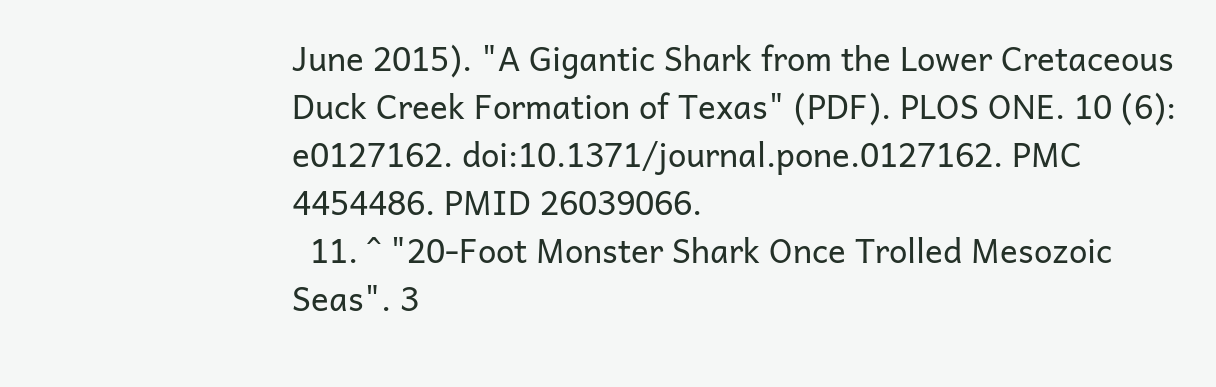June 2015). "A Gigantic Shark from the Lower Cretaceous Duck Creek Formation of Texas" (PDF). PLOS ONE. 10 (6): e0127162. doi:10.1371/journal.pone.0127162. PMC 4454486. PMID 26039066.
  11. ^ "20-Foot Monster Shark Once Trolled Mesozoic Seas". 3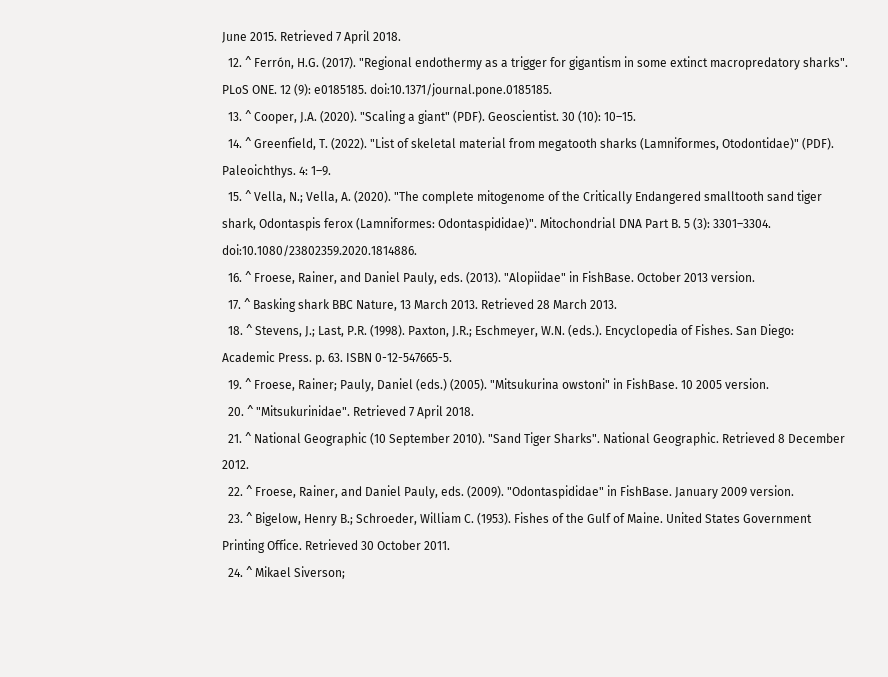June 2015. Retrieved 7 April 2018.
  12. ^ Ferrón, H.G. (2017). "Regional endothermy as a trigger for gigantism in some extinct macropredatory sharks". PLoS ONE. 12 (9): e0185185. doi:10.1371/journal.pone.0185185.
  13. ^ Cooper, J.A. (2020). "Scaling a giant" (PDF). Geoscientist. 30 (10): 10–15.
  14. ^ Greenfield, T. (2022). "List of skeletal material from megatooth sharks (Lamniformes, Otodontidae)" (PDF). Paleoichthys. 4: 1–9.
  15. ^ Vella, N.; Vella, A. (2020). "The complete mitogenome of the Critically Endangered smalltooth sand tiger shark, Odontaspis ferox (Lamniformes: Odontaspididae)". Mitochondrial DNA Part B. 5 (3): 3301–3304. doi:10.1080/23802359.2020.1814886.
  16. ^ Froese, Rainer, and Daniel Pauly, eds. (2013). "Alopiidae" in FishBase. October 2013 version.
  17. ^ Basking shark BBC Nature, 13 March 2013. Retrieved 28 March 2013.
  18. ^ Stevens, J.; Last, P.R. (1998). Paxton, J.R.; Eschmeyer, W.N. (eds.). Encyclopedia of Fishes. San Diego: Academic Press. p. 63. ISBN 0-12-547665-5.
  19. ^ Froese, Rainer; Pauly, Daniel (eds.) (2005). "Mitsukurina owstoni" in FishBase. 10 2005 version.
  20. ^ "Mitsukurinidae". Retrieved 7 April 2018.
  21. ^ National Geographic (10 September 2010). "Sand Tiger Sharks". National Geographic. Retrieved 8 December 2012.
  22. ^ Froese, Rainer, and Daniel Pauly, eds. (2009). "Odontaspididae" in FishBase. January 2009 version.
  23. ^ Bigelow, Henry B.; Schroeder, William C. (1953). Fishes of the Gulf of Maine. United States Government Printing Office. Retrieved 30 October 2011.
  24. ^ Mikael Siverson;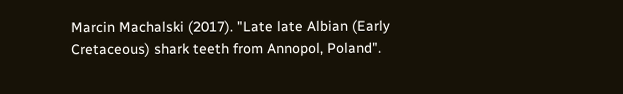Marcin Machalski (2017). "Late late Albian (Early Cretaceous) shark teeth from Annopol, Poland".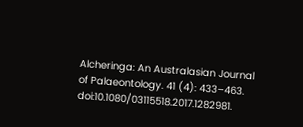Alcheringa: An Australasian Journal of Palaeontology. 41 (4): 433–463. doi:10.1080/03115518.2017.1282981.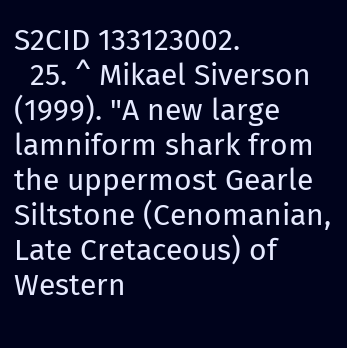S2CID 133123002.
  25. ^ Mikael Siverson (1999). "A new large lamniform shark from the uppermost Gearle Siltstone (Cenomanian, Late Cretaceous) of Western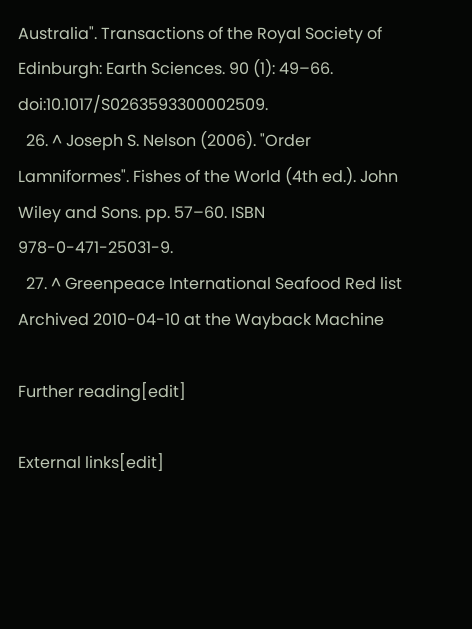Australia". Transactions of the Royal Society of Edinburgh: Earth Sciences. 90 (1): 49–66. doi:10.1017/S0263593300002509.
  26. ^ Joseph S. Nelson (2006). "Order Lamniformes". Fishes of the World (4th ed.). John Wiley and Sons. pp. 57–60. ISBN 978-0-471-25031-9.
  27. ^ Greenpeace International Seafood Red list Archived 2010-04-10 at the Wayback Machine

Further reading[edit]

External links[edit]